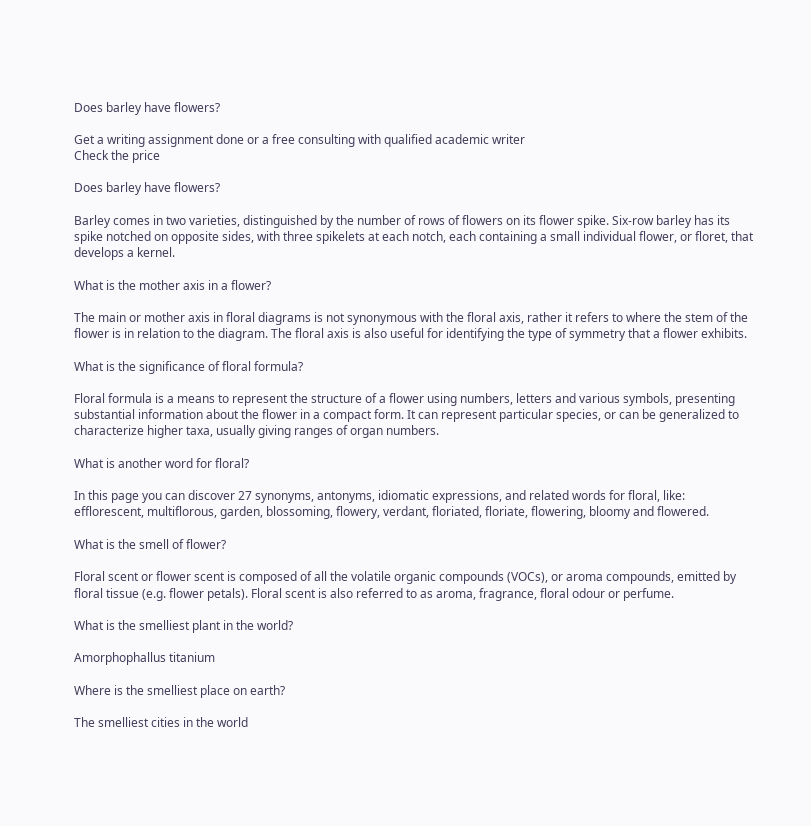Does barley have flowers?

Get a writing assignment done or a free consulting with qualified academic writer
Check the price

Does barley have flowers?

Barley comes in two varieties, distinguished by the number of rows of flowers on its flower spike. Six-row barley has its spike notched on opposite sides, with three spikelets at each notch, each containing a small individual flower, or floret, that develops a kernel.

What is the mother axis in a flower?

The main or mother axis in floral diagrams is not synonymous with the floral axis, rather it refers to where the stem of the flower is in relation to the diagram. The floral axis is also useful for identifying the type of symmetry that a flower exhibits.

What is the significance of floral formula?

Floral formula is a means to represent the structure of a flower using numbers, letters and various symbols, presenting substantial information about the flower in a compact form. It can represent particular species, or can be generalized to characterize higher taxa, usually giving ranges of organ numbers.

What is another word for floral?

In this page you can discover 27 synonyms, antonyms, idiomatic expressions, and related words for floral, like: efflorescent, multiflorous, garden, blossoming, flowery, verdant, floriated, floriate, flowering, bloomy and flowered.

What is the smell of flower?

Floral scent or flower scent is composed of all the volatile organic compounds (VOCs), or aroma compounds, emitted by floral tissue (e.g. flower petals). Floral scent is also referred to as aroma, fragrance, floral odour or perfume.

What is the smelliest plant in the world?

Amorphophallus titanium

Where is the smelliest place on earth?

The smelliest cities in the world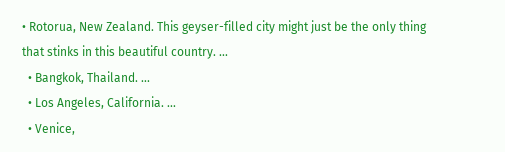• Rotorua, New Zealand. This geyser-filled city might just be the only thing that stinks in this beautiful country. ...
  • Bangkok, Thailand. ...
  • Los Angeles, California. ...
  • Venice,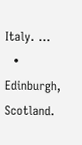Italy. ...
  • Edinburgh, Scotland.